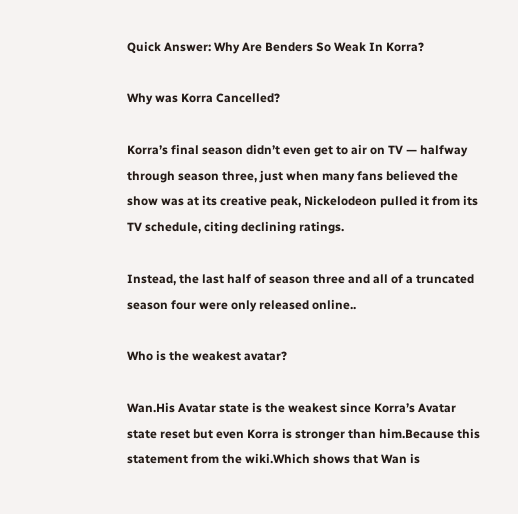Quick Answer: Why Are Benders So Weak In Korra?

Why was Korra Cancelled?

Korra’s final season didn’t even get to air on TV — halfway through season three, just when many fans believed the show was at its creative peak, Nickelodeon pulled it from its TV schedule, citing declining ratings.

Instead, the last half of season three and all of a truncated season four were only released online..

Who is the weakest avatar?

Wan.His Avatar state is the weakest since Korra’s Avatar state reset but even Korra is stronger than him.Because this statement from the wiki.Which shows that Wan is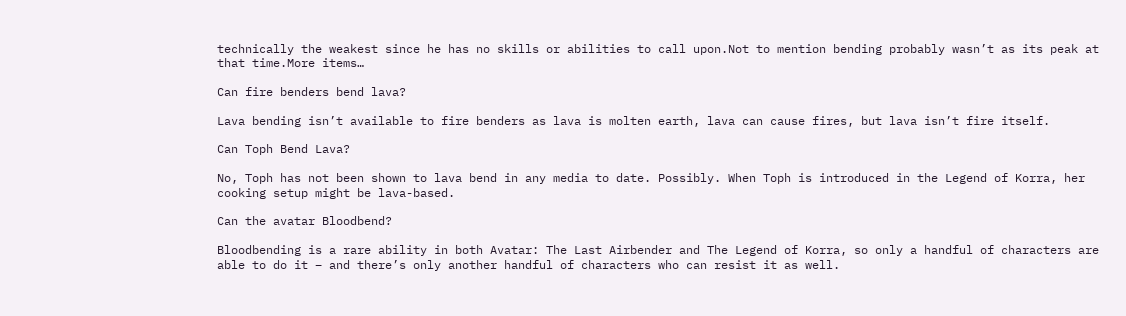technically the weakest since he has no skills or abilities to call upon.Not to mention bending probably wasn’t as its peak at that time.More items…

Can fire benders bend lava?

Lava bending isn’t available to fire benders as lava is molten earth, lava can cause fires, but lava isn’t fire itself.

Can Toph Bend Lava?

No, Toph has not been shown to lava bend in any media to date. Possibly. When Toph is introduced in the Legend of Korra, her cooking setup might be lava-based.

Can the avatar Bloodbend?

Bloodbending is a rare ability in both Avatar: The Last Airbender and The Legend of Korra, so only a handful of characters are able to do it – and there’s only another handful of characters who can resist it as well.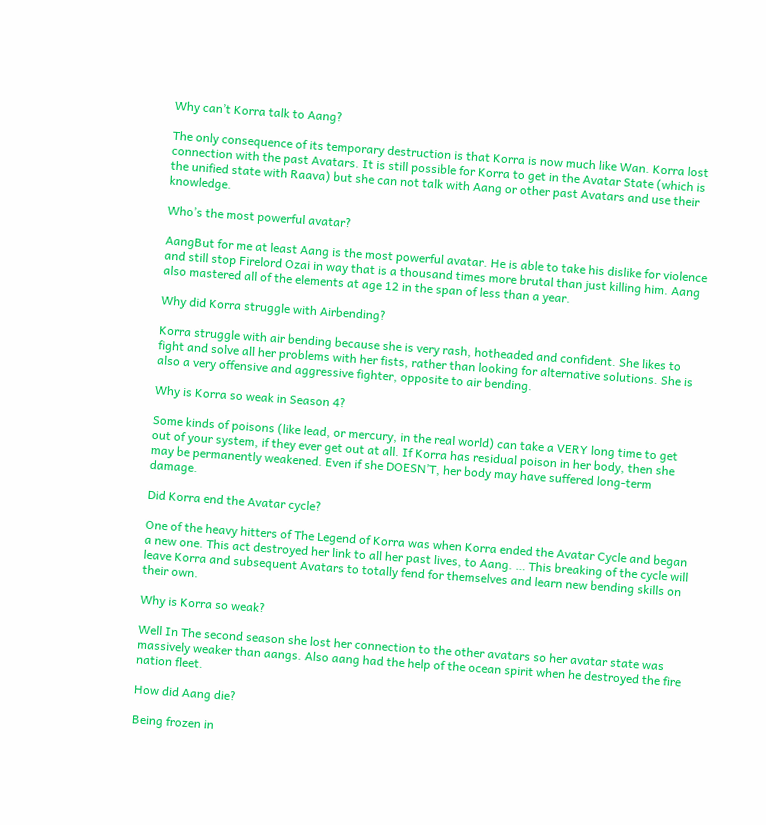Why can’t Korra talk to Aang?

The only consequence of its temporary destruction is that Korra is now much like Wan. Korra lost connection with the past Avatars. It is still possible for Korra to get in the Avatar State (which is the unified state with Raava) but she can not talk with Aang or other past Avatars and use their knowledge.

Who’s the most powerful avatar?

AangBut for me at least Aang is the most powerful avatar. He is able to take his dislike for violence and still stop Firelord Ozai in way that is a thousand times more brutal than just killing him. Aang also mastered all of the elements at age 12 in the span of less than a year.

Why did Korra struggle with Airbending?

Korra struggle with air bending because she is very rash, hotheaded and confident. She likes to fight and solve all her problems with her fists, rather than looking for alternative solutions. She is also a very offensive and aggressive fighter, opposite to air bending.

Why is Korra so weak in Season 4?

Some kinds of poisons (like lead, or mercury, in the real world) can take a VERY long time to get out of your system, if they ever get out at all. If Korra has residual poison in her body, then she may be permanently weakened. Even if she DOESN’T, her body may have suffered long-term damage.

Did Korra end the Avatar cycle?

One of the heavy hitters of The Legend of Korra was when Korra ended the Avatar Cycle and began a new one. This act destroyed her link to all her past lives, to Aang. … This breaking of the cycle will leave Korra and subsequent Avatars to totally fend for themselves and learn new bending skills on their own.

Why is Korra so weak?

Well In The second season she lost her connection to the other avatars so her avatar state was massively weaker than aangs. Also aang had the help of the ocean spirit when he destroyed the fire nation fleet.

How did Aang die?

Being frozen in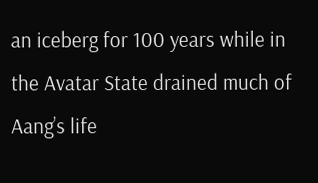an iceberg for 100 years while in the Avatar State drained much of Aang’s life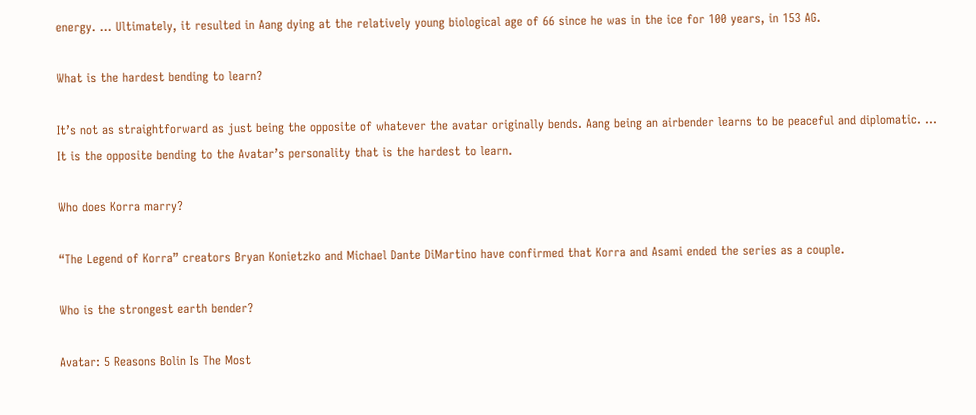energy. … Ultimately, it resulted in Aang dying at the relatively young biological age of 66 since he was in the ice for 100 years, in 153 AG.

What is the hardest bending to learn?

It’s not as straightforward as just being the opposite of whatever the avatar originally bends. Aang being an airbender learns to be peaceful and diplomatic. … It is the opposite bending to the Avatar’s personality that is the hardest to learn.

Who does Korra marry?

“The Legend of Korra” creators Bryan Konietzko and Michael Dante DiMartino have confirmed that Korra and Asami ended the series as a couple.

Who is the strongest earth bender?

Avatar: 5 Reasons Bolin Is The Most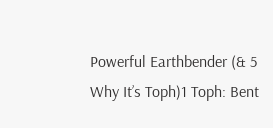Powerful Earthbender (& 5 Why It’s Toph)1 Toph: Bent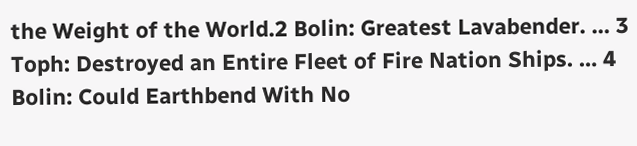the Weight of the World.2 Bolin: Greatest Lavabender. … 3 Toph: Destroyed an Entire Fleet of Fire Nation Ships. … 4 Bolin: Could Earthbend With No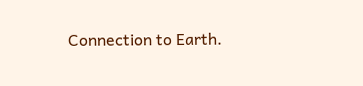Connection to Earth.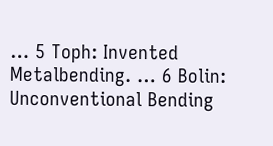… 5 Toph: Invented Metalbending. … 6 Bolin: Unconventional Bending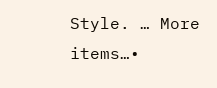Style. … More items…•